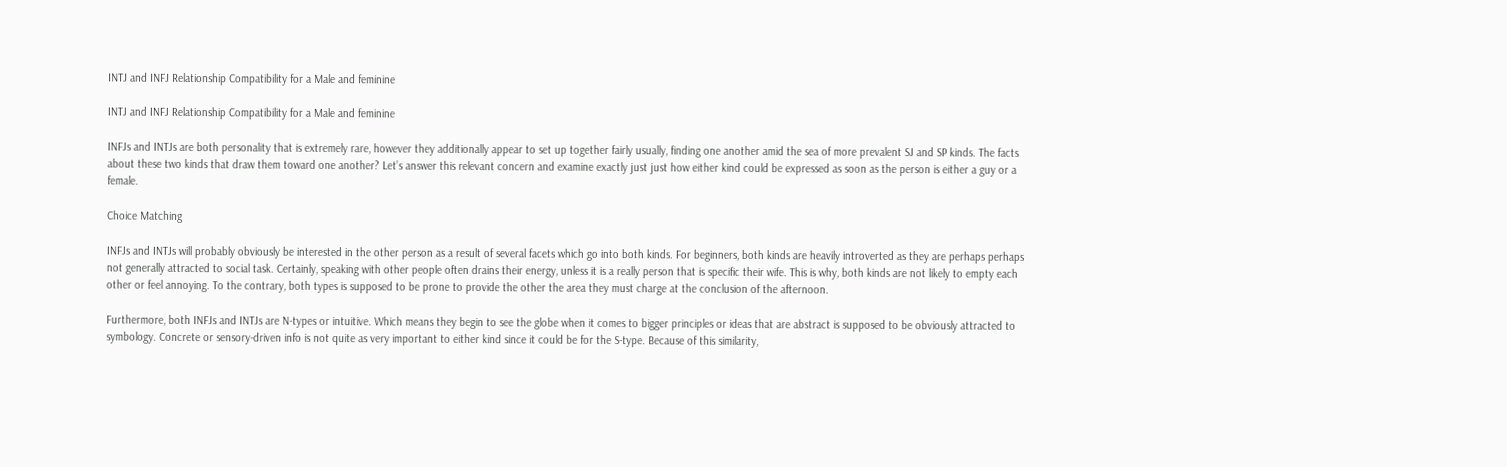INTJ and INFJ Relationship Compatibility for a Male and feminine

INTJ and INFJ Relationship Compatibility for a Male and feminine

INFJs and INTJs are both personality that is extremely rare, however they additionally appear to set up together fairly usually, finding one another amid the sea of more prevalent SJ and SP kinds. The facts about these two kinds that draw them toward one another? Let’s answer this relevant concern and examine exactly just just how either kind could be expressed as soon as the person is either a guy or a female.

Choice Matching

INFJs and INTJs will probably obviously be interested in the other person as a result of several facets which go into both kinds. For beginners, both kinds are heavily introverted as they are perhaps perhaps not generally attracted to social task. Certainly, speaking with other people often drains their energy, unless it is a really person that is specific their wife. This is why, both kinds are not likely to empty each other or feel annoying. To the contrary, both types is supposed to be prone to provide the other the area they must charge at the conclusion of the afternoon.

Furthermore, both INFJs and INTJs are N-types or intuitive. Which means they begin to see the globe when it comes to bigger principles or ideas that are abstract is supposed to be obviously attracted to symbology. Concrete or sensory-driven info is not quite as very important to either kind since it could be for the S-type. Because of this similarity,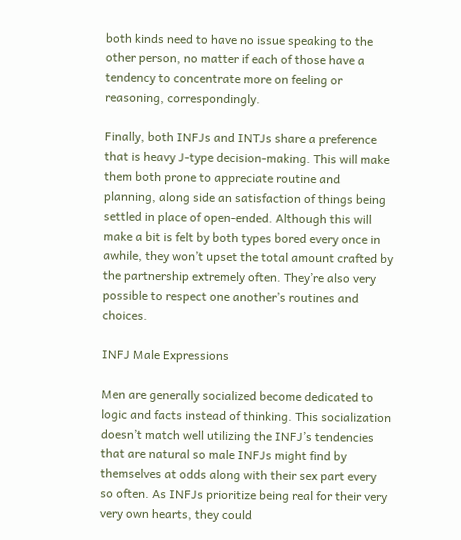both kinds need to have no issue speaking to the other person, no matter if each of those have a tendency to concentrate more on feeling or reasoning, correspondingly.

Finally, both INFJs and INTJs share a preference that is heavy J-type decision-making. This will make them both prone to appreciate routine and planning, along side an satisfaction of things being settled in place of open-ended. Although this will make a bit is felt by both types bored every once in awhile, they won’t upset the total amount crafted by the partnership extremely often. They’re also very possible to respect one another’s routines and choices.

INFJ Male Expressions

Men are generally socialized become dedicated to logic and facts instead of thinking. This socialization doesn’t match well utilizing the INFJ’s tendencies that are natural so male INFJs might find by themselves at odds along with their sex part every so often. As INFJs prioritize being real for their very very own hearts, they could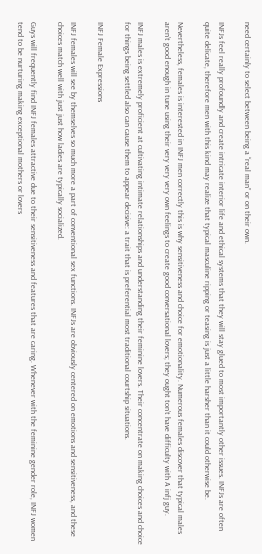need certainly to select between being a “real man” or on their own.

INFJs feel really profoundly and create intricate interior life and ethical systems that they will stay glued to most importantly other issues. INFJs are often quite delicate, therefore men with this kind may realize that typical masculine ripping or teasing is just a little harsher than it could otherwise be.

Nevertheless, females is interested in INFJ men correctly this is why sensitiveness and choice for emotionality. Numerous females discover that typical males aren’t good enough in tune using their very very very own feelings to create good conversational lovers; they ought ton’t have difficulty with A infj guy.

INFJ males is extremely proficient at cultivating intimate relationships and understanding their feminine lovers. Their concentrate on making choices and choice for things being settled also can cause them to appear decisive: a trait that is preferential most traditional courtship situations.

INFJ Female Expressions

INFJ females will see by themselves so much more a part of conventional sex functions. INFJs are obviously centered on emotions and sensitiveness, and these choices match well with just just how ladies are typically socialized.

Guys will frequently find INFJ females attractive due to their sensitiveness and features that are caring. Whenever with the feminine gender role, INFJ women tend to be nurturing making exceptional mothers or lovers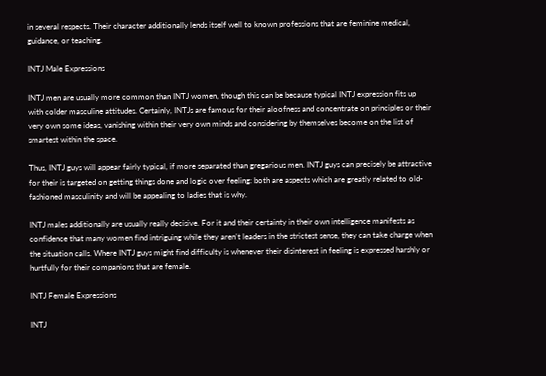in several respects. Their character additionally lends itself well to known professions that are feminine medical, guidance, or teaching.

INTJ Male Expressions

INTJ men are usually more common than INTJ women, though this can be because typical INTJ expression fits up with colder masculine attitudes. Certainly, INTJs are famous for their aloofness and concentrate on principles or their very own some ideas, vanishing within their very own minds and considering by themselves become on the list of smartest within the space.

Thus, INTJ guys will appear fairly typical, if more separated than gregarious men. INTJ guys can precisely be attractive for their is targeted on getting things done and logic over feeling: both are aspects which are greatly related to old-fashioned masculinity and will be appealing to ladies that is why.

INTJ males additionally are usually really decisive. For it and their certainty in their own intelligence manifests as confidence that many women find intriguing while they aren’t leaders in the strictest sense, they can take charge when the situation calls. Where INTJ guys might find difficulty is whenever their disinterest in feeling is expressed harshly or hurtfully for their companions that are female.

INTJ Female Expressions

INTJ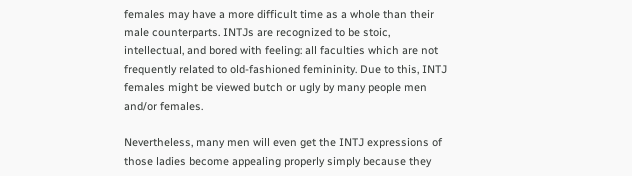females may have a more difficult time as a whole than their male counterparts. INTJs are recognized to be stoic, intellectual, and bored with feeling: all faculties which are not frequently related to old-fashioned femininity. Due to this, INTJ females might be viewed butch or ugly by many people men and/or females.

Nevertheless, many men will even get the INTJ expressions of those ladies become appealing properly simply because they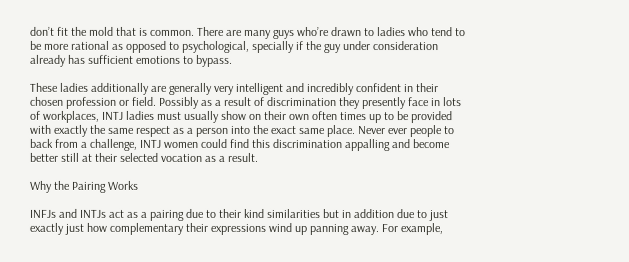don’t fit the mold that is common. There are many guys who’re drawn to ladies who tend to be more rational as opposed to psychological, specially if the guy under consideration already has sufficient emotions to bypass.

These ladies additionally are generally very intelligent and incredibly confident in their chosen profession or field. Possibly as a result of discrimination they presently face in lots of workplaces, INTJ ladies must usually show on their own often times up to be provided with exactly the same respect as a person into the exact same place. Never ever people to back from a challenge, INTJ women could find this discrimination appalling and become better still at their selected vocation as a result.

Why the Pairing Works

INFJs and INTJs act as a pairing due to their kind similarities but in addition due to just exactly just how complementary their expressions wind up panning away. For example,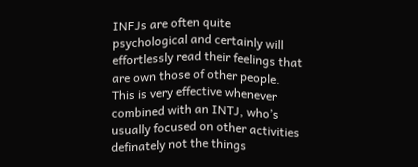INFJs are often quite psychological and certainly will effortlessly read their feelings that are own those of other people. This is very effective whenever combined with an INTJ, who’s usually focused on other activities definately not the things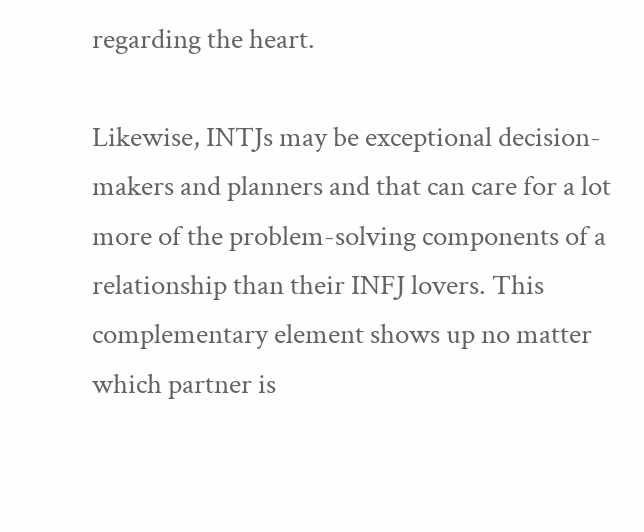regarding the heart.

Likewise, INTJs may be exceptional decision-makers and planners and that can care for a lot more of the problem-solving components of a relationship than their INFJ lovers. This complementary element shows up no matter which partner is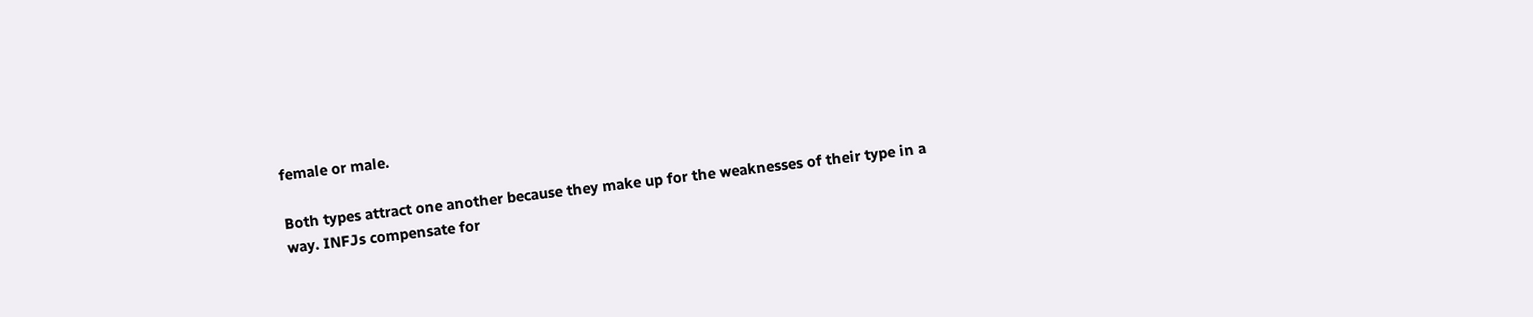female or male.

Both types attract one another because they make up for the weaknesses of their type in a way. INFJs compensate for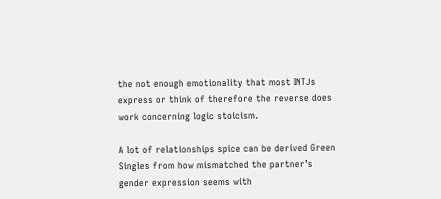the not enough emotionality that most INTJs express or think of therefore the reverse does work concerning logic stoicism.

A lot of relationships spice can be derived Green Singles from how mismatched the partner’s gender expression seems with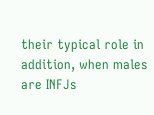their typical role in addition, when males are INFJs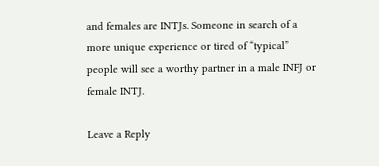and females are INTJs. Someone in search of a more unique experience or tired of “typical” people will see a worthy partner in a male INFJ or female INTJ.

Leave a Reply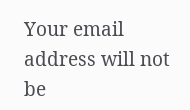Your email address will not be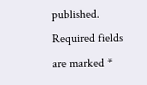published. Required fields are marked *